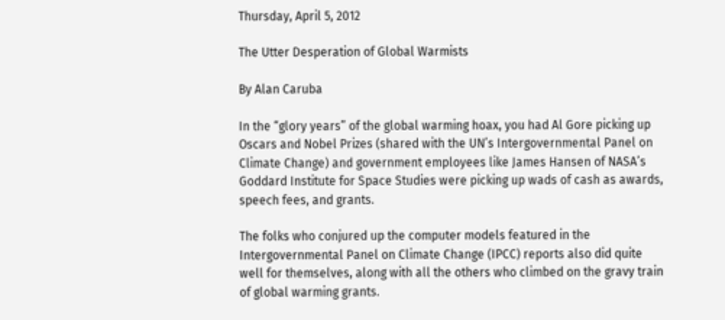Thursday, April 5, 2012

The Utter Desperation of Global Warmists

By Alan Caruba

In the “glory years” of the global warming hoax, you had Al Gore picking up Oscars and Nobel Prizes (shared with the UN’s Intergovernmental Panel on Climate Change) and government employees like James Hansen of NASA’s Goddard Institute for Space Studies were picking up wads of cash as awards, speech fees, and grants.

The folks who conjured up the computer models featured in the Intergovernmental Panel on Climate Change (IPCC) reports also did quite well for themselves, along with all the others who climbed on the gravy train of global warming grants.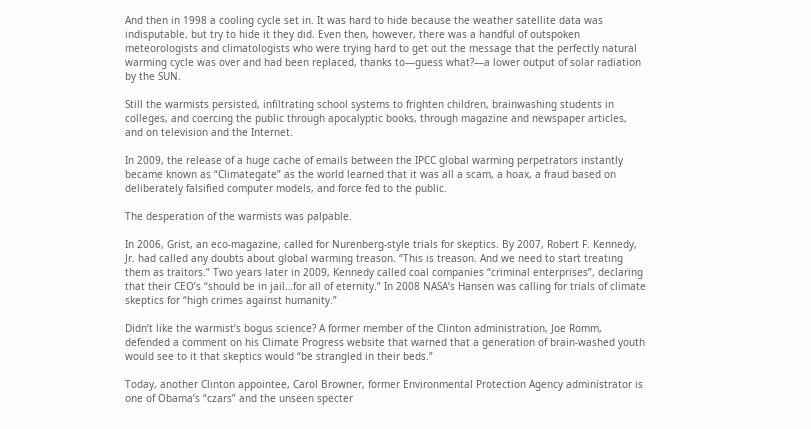And then in 1998 a cooling cycle set in. It was hard to hide because the weather satellite data was indisputable, but try to hide it they did. Even then, however, there was a handful of outspoken meteorologists and climatologists who were trying hard to get out the message that the perfectly natural warming cycle was over and had been replaced, thanks to—guess what?—a lower output of solar radiation by the SUN.

Still the warmists persisted, infiltrating school systems to frighten children, brainwashing students in colleges, and coercing the public through apocalyptic books, through magazine and newspaper articles, and on television and the Internet.

In 2009, the release of a huge cache of emails between the IPCC global warming perpetrators instantly became known as “Climategate” as the world learned that it was all a scam, a hoax, a fraud based on deliberately falsified computer models, and force fed to the public.

The desperation of the warmists was palpable.

In 2006, Grist, an eco-magazine, called for Nurenberg-style trials for skeptics. By 2007, Robert F. Kennedy, Jr. had called any doubts about global warming treason. “This is treason. And we need to start treating them as traitors.” Two years later in 2009, Kennedy called coal companies “criminal enterprises”, declaring that their CEO’s “should be in jail…for all of eternity.” In 2008 NASA’s Hansen was calling for trials of climate skeptics for “high crimes against humanity.”

Didn’t like the warmist’s bogus science? A former member of the Clinton administration, Joe Romm, defended a comment on his Climate Progress website that warned that a generation of brain-washed youth would see to it that skeptics would “be strangled in their beds.”

Today, another Clinton appointee, Carol Browner, former Environmental Protection Agency administrator is one of Obama’s “czars” and the unseen specter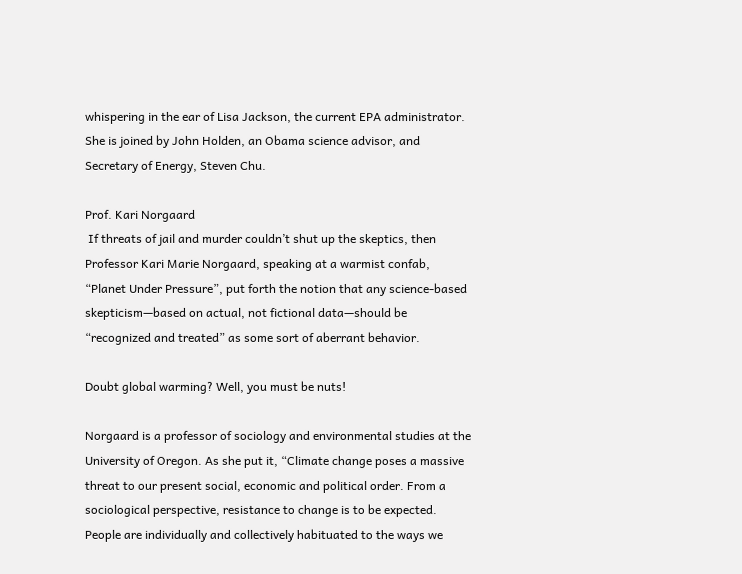whispering in the ear of Lisa Jackson, the current EPA administrator. She is joined by John Holden, an Obama science advisor, and Secretary of Energy, Steven Chu.

Prof. Kari Norgaard
 If threats of jail and murder couldn’t shut up the skeptics, then Professor Kari Marie Norgaard, speaking at a warmist confab, “Planet Under Pressure”, put forth the notion that any science-based skepticism—based on actual, not fictional data—should be “recognized and treated” as some sort of aberrant behavior.

Doubt global warming? Well, you must be nuts!

Norgaard is a professor of sociology and environmental studies at the University of Oregon. As she put it, “Climate change poses a massive threat to our present social, economic and political order. From a sociological perspective, resistance to change is to be expected. People are individually and collectively habituated to the ways we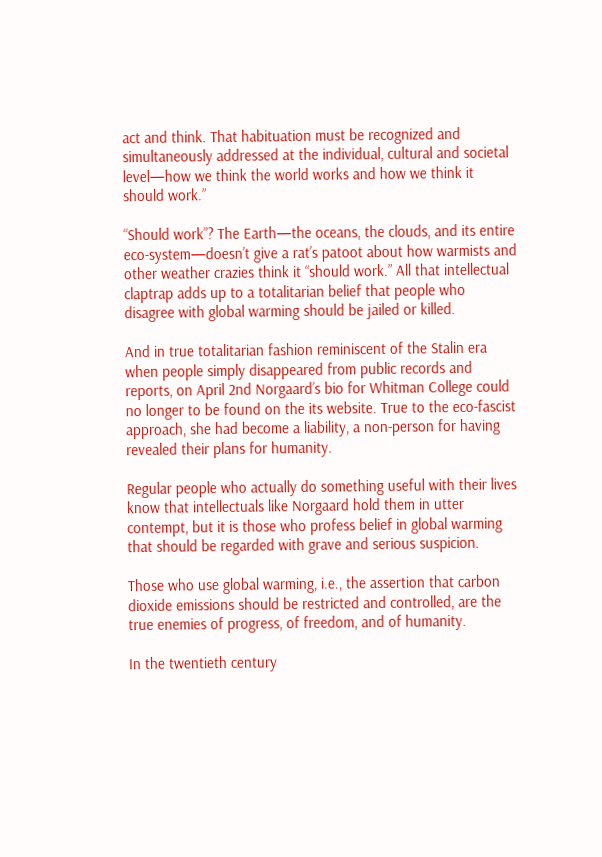act and think. That habituation must be recognized and simultaneously addressed at the individual, cultural and societal level—how we think the world works and how we think it should work.”

“Should work”? The Earth—the oceans, the clouds, and its entire eco-system—doesn’t give a rat’s patoot about how warmists and other weather crazies think it “should work.” All that intellectual claptrap adds up to a totalitarian belief that people who disagree with global warming should be jailed or killed.

And in true totalitarian fashion reminiscent of the Stalin era when people simply disappeared from public records and reports, on April 2nd Norgaard’s bio for Whitman College could no longer to be found on the its website. True to the eco-fascist approach, she had become a liability, a non-person for having revealed their plans for humanity.

Regular people who actually do something useful with their lives know that intellectuals like Norgaard hold them in utter contempt, but it is those who profess belief in global warming that should be regarded with grave and serious suspicion.

Those who use global warming, i.e., the assertion that carbon dioxide emissions should be restricted and controlled, are the true enemies of progress, of freedom, and of humanity.

In the twentieth century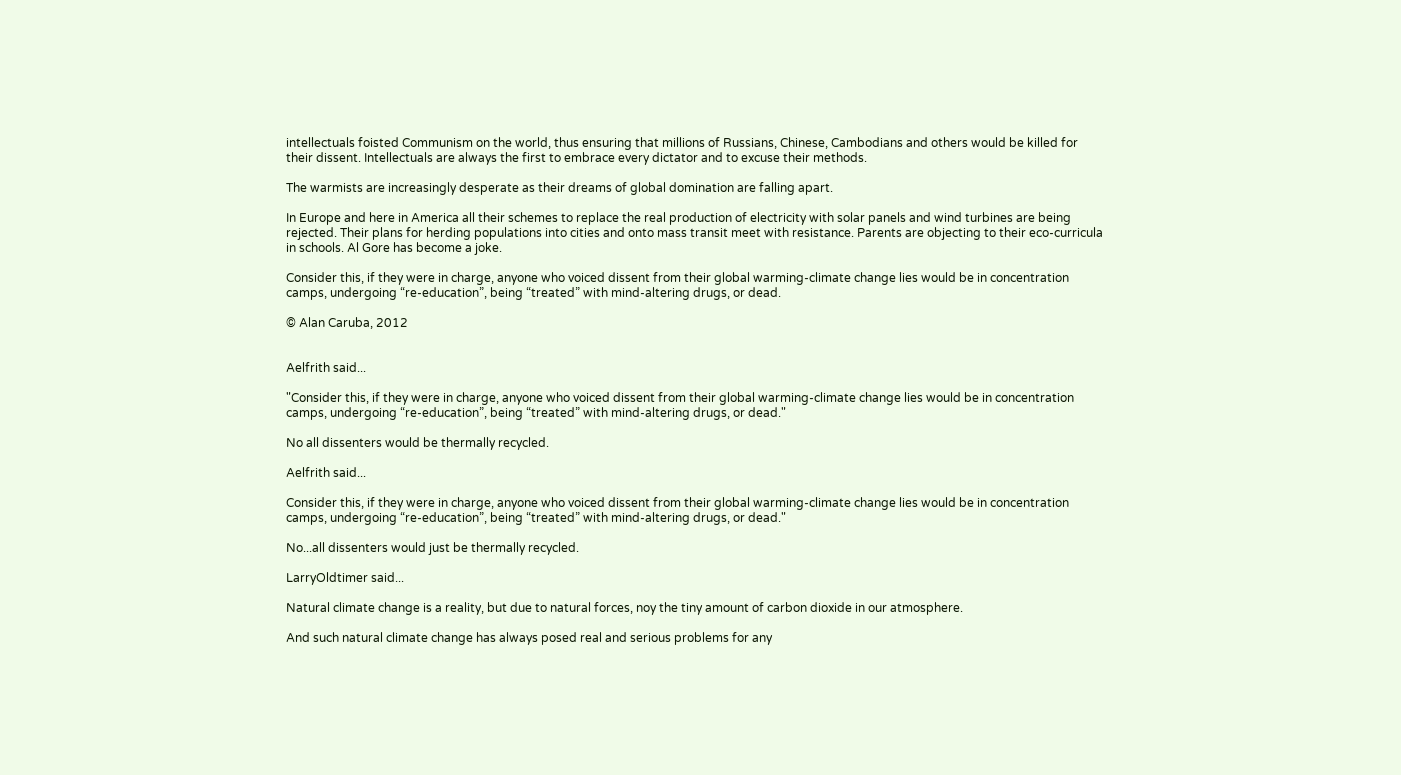intellectuals foisted Communism on the world, thus ensuring that millions of Russians, Chinese, Cambodians and others would be killed for their dissent. Intellectuals are always the first to embrace every dictator and to excuse their methods.

The warmists are increasingly desperate as their dreams of global domination are falling apart.

In Europe and here in America all their schemes to replace the real production of electricity with solar panels and wind turbines are being rejected. Their plans for herding populations into cities and onto mass transit meet with resistance. Parents are objecting to their eco-curricula in schools. Al Gore has become a joke.

Consider this, if they were in charge, anyone who voiced dissent from their global warming-climate change lies would be in concentration camps, undergoing “re-education”, being “treated” with mind-altering drugs, or dead.

© Alan Caruba, 2012


Aelfrith said...

"Consider this, if they were in charge, anyone who voiced dissent from their global warming-climate change lies would be in concentration camps, undergoing “re-education”, being “treated” with mind-altering drugs, or dead."

No all dissenters would be thermally recycled.

Aelfrith said...

Consider this, if they were in charge, anyone who voiced dissent from their global warming-climate change lies would be in concentration camps, undergoing “re-education”, being “treated” with mind-altering drugs, or dead."

No...all dissenters would just be thermally recycled.

LarryOldtimer said...

Natural climate change is a reality, but due to natural forces, noy the tiny amount of carbon dioxide in our atmosphere.

And such natural climate change has always posed real and serious problems for any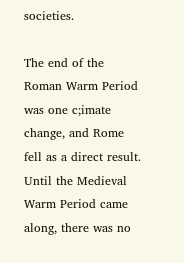societies.

The end of the Roman Warm Period was one c;imate change, and Rome fell as a direct result. Until the Medieval Warm Period came along, there was no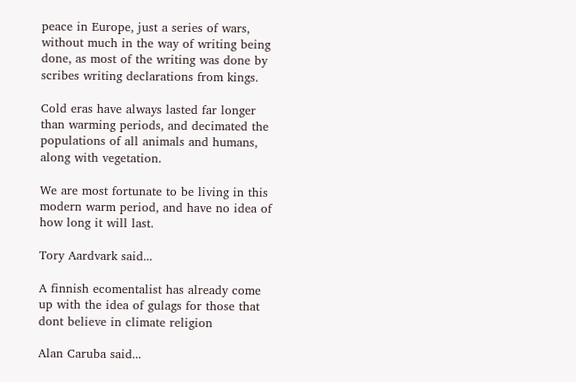peace in Europe, just a series of wars, without much in the way of writing being done, as most of the writing was done by scribes writing declarations from kings.

Cold eras have always lasted far longer than warming periods, and decimated the populations of all animals and humans, along with vegetation.

We are most fortunate to be living in this modern warm period, and have no idea of how long it will last.

Tory Aardvark said...

A finnish ecomentalist has already come up with the idea of gulags for those that dont believe in climate religion

Alan Caruba said...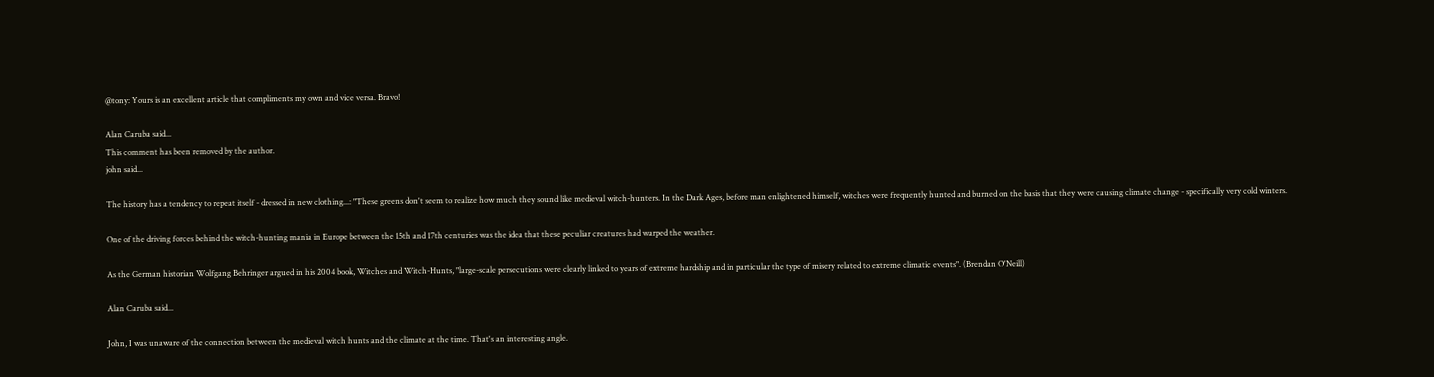@tony: Yours is an excellent article that compliments my own and vice versa. Bravo!

Alan Caruba said...
This comment has been removed by the author.
john said...

The history has a tendency to repeat itself - dressed in new clothing...: "These greens don't seem to realize how much they sound like medieval witch-hunters. In the Dark Ages, before man enlightened himself, witches were frequently hunted and burned on the basis that they were causing climate change - specifically very cold winters.

One of the driving forces behind the witch-hunting mania in Europe between the 15th and 17th centuries was the idea that these peculiar creatures had warped the weather.

As the German historian Wolfgang Behringer argued in his 2004 book, Witches and Witch-Hunts, "large-scale persecutions were clearly linked to years of extreme hardship and in particular the type of misery related to extreme climatic events". (Brendan O'Neill)

Alan Caruba said...

John, I was unaware of the connection between the medieval witch hunts and the climate at the time. That's an interesting angle.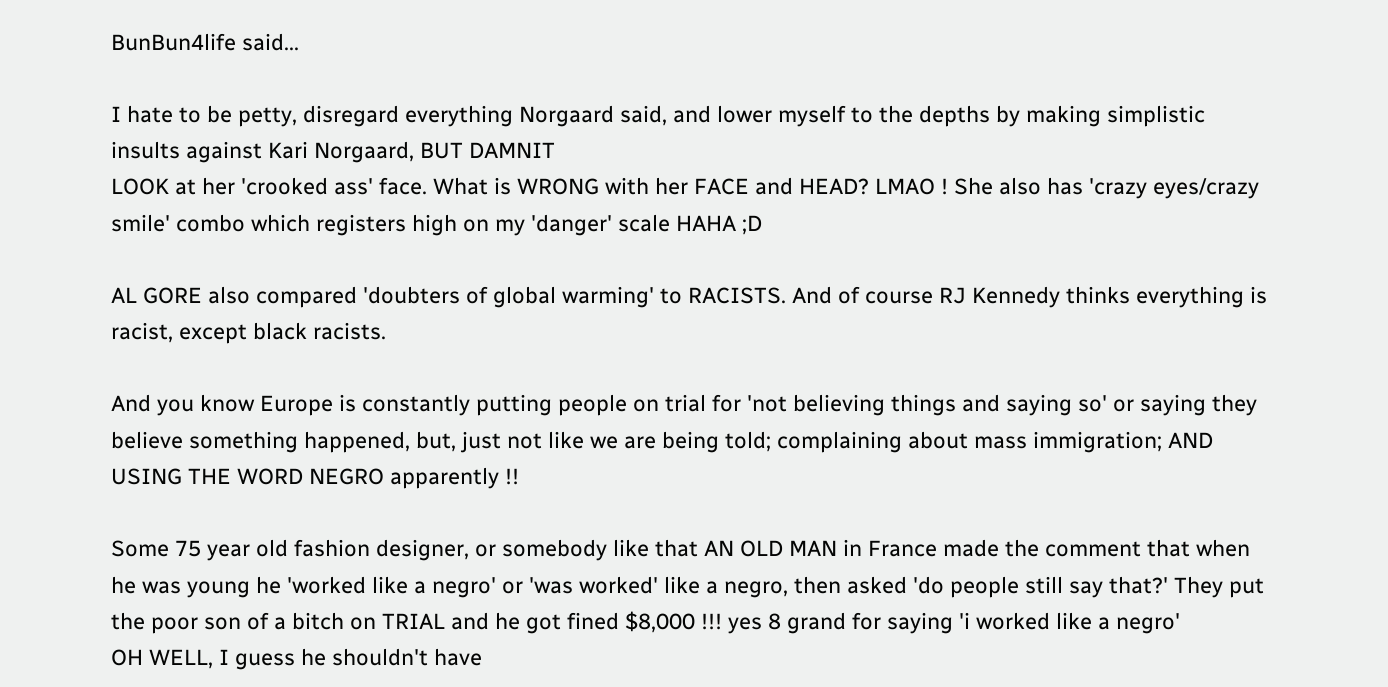BunBun4life said...

I hate to be petty, disregard everything Norgaard said, and lower myself to the depths by making simplistic insults against Kari Norgaard, BUT DAMNIT
LOOK at her 'crooked ass' face. What is WRONG with her FACE and HEAD? LMAO ! She also has 'crazy eyes/crazy smile' combo which registers high on my 'danger' scale HAHA ;D

AL GORE also compared 'doubters of global warming' to RACISTS. And of course RJ Kennedy thinks everything is racist, except black racists.

And you know Europe is constantly putting people on trial for 'not believing things and saying so' or saying they believe something happened, but, just not like we are being told; complaining about mass immigration; AND USING THE WORD NEGRO apparently !!

Some 75 year old fashion designer, or somebody like that AN OLD MAN in France made the comment that when he was young he 'worked like a negro' or 'was worked' like a negro, then asked 'do people still say that?' They put the poor son of a bitch on TRIAL and he got fined $8,000 !!! yes 8 grand for saying 'i worked like a negro'
OH WELL, I guess he shouldn't have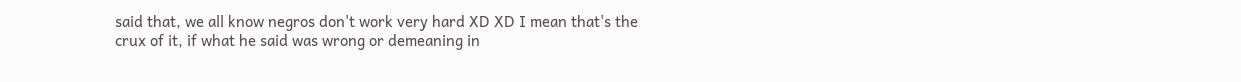said that, we all know negros don't work very hard XD XD I mean that's the crux of it, if what he said was wrong or demeaning in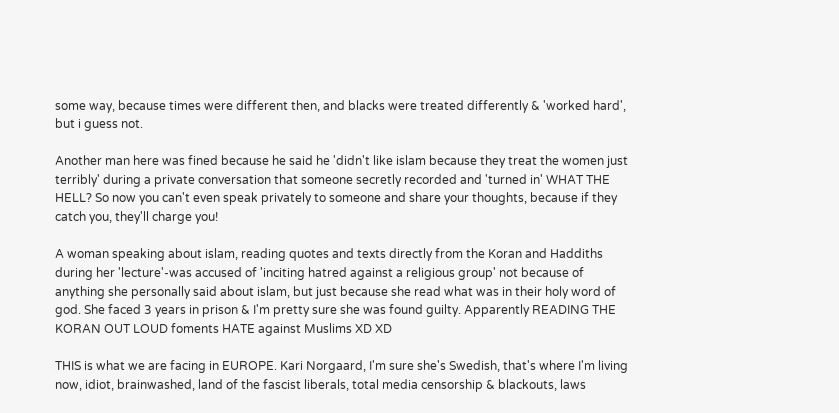some way, because times were different then, and blacks were treated differently & 'worked hard', but i guess not.

Another man here was fined because he said he 'didn't like islam because they treat the women just terribly' during a private conversation that someone secretly recorded and 'turned in' WHAT THE HELL? So now you can't even speak privately to someone and share your thoughts, because if they catch you, they'll charge you!

A woman speaking about islam, reading quotes and texts directly from the Koran and Haddiths during her 'lecture'-was accused of 'inciting hatred against a religious group' not because of anything she personally said about islam, but just because she read what was in their holy word of god. She faced 3 years in prison & I'm pretty sure she was found guilty. Apparently READING THE KORAN OUT LOUD foments HATE against Muslims XD XD

THIS is what we are facing in EUROPE. Kari Norgaard, I'm sure she's Swedish, that's where I'm living now, idiot, brainwashed, land of the fascist liberals, total media censorship & blackouts, laws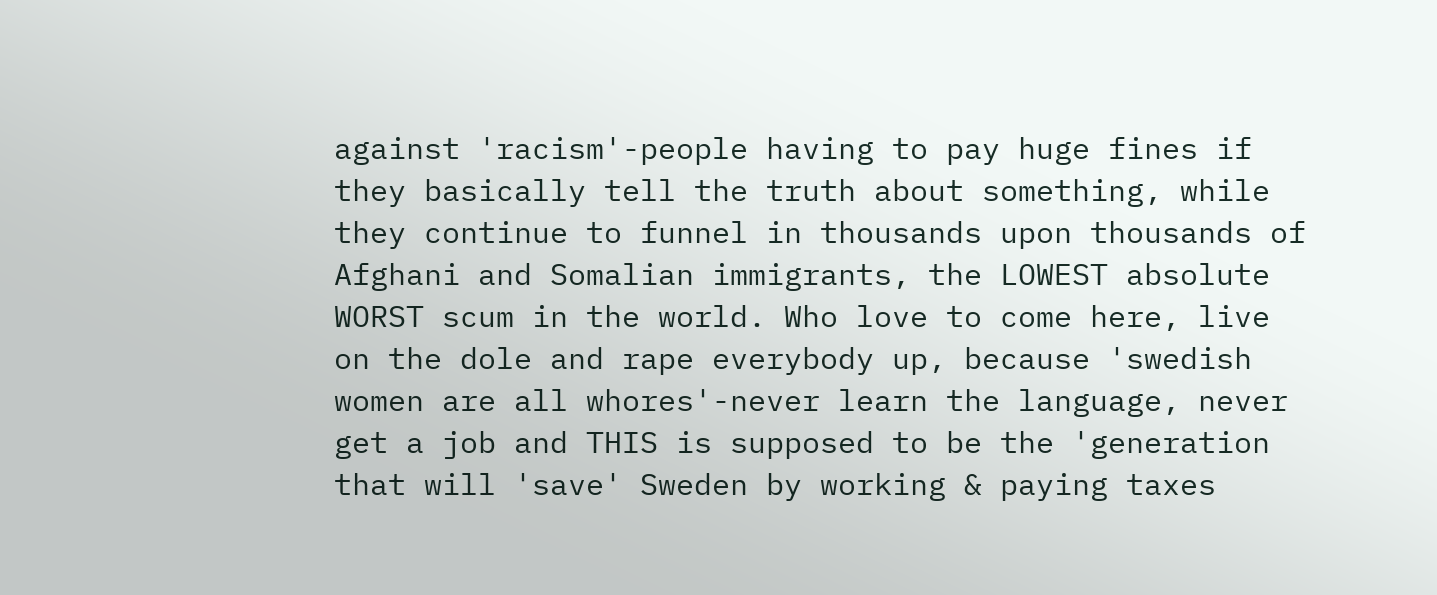against 'racism'-people having to pay huge fines if they basically tell the truth about something, while they continue to funnel in thousands upon thousands of Afghani and Somalian immigrants, the LOWEST absolute WORST scum in the world. Who love to come here, live on the dole and rape everybody up, because 'swedish women are all whores'-never learn the language, never get a job and THIS is supposed to be the 'generation that will 'save' Sweden by working & paying taxes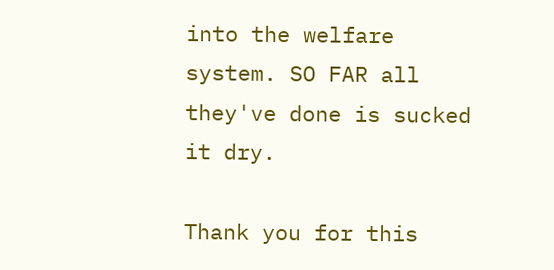into the welfare system. SO FAR all they've done is sucked it dry.

Thank you for this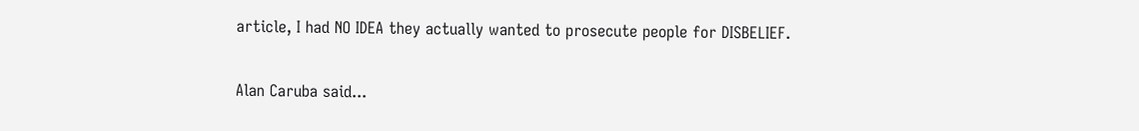article, I had NO IDEA they actually wanted to prosecute people for DISBELIEF.

Alan Caruba said...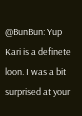@BunBun: Yup Kari is a definete loon. I was a bit surprised at your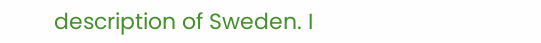description of Sweden. I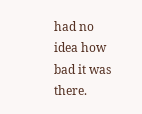had no idea how bad it was there.